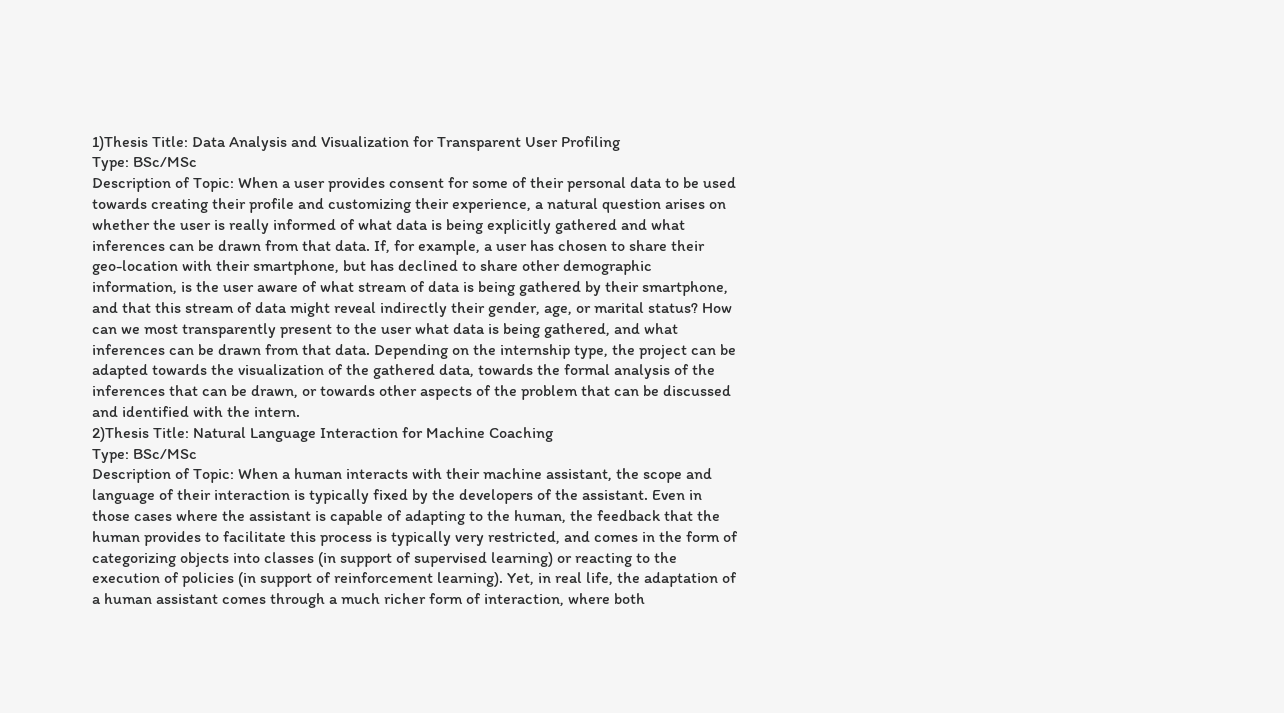1)Thesis Title: Data Analysis and Visualization for Transparent User Profiling
Type: BSc/MSc
Description of Topic: When a user provides consent for some of their personal data to be used towards creating their profile and customizing their experience, a natural question arises on whether the user is really informed of what data is being explicitly gathered and what inferences can be drawn from that data. If, for example, a user has chosen to share their geo-location with their smartphone, but has declined to share other demographic information, is the user aware of what stream of data is being gathered by their smartphone, and that this stream of data might reveal indirectly their gender, age, or marital status? How can we most transparently present to the user what data is being gathered, and what inferences can be drawn from that data. Depending on the internship type, the project can be adapted towards the visualization of the gathered data, towards the formal analysis of the inferences that can be drawn, or towards other aspects of the problem that can be discussed and identified with the intern.
2)Thesis Title: Natural Language Interaction for Machine Coaching
Type: BSc/MSc
Description of Topic: When a human interacts with their machine assistant, the scope and language of their interaction is typically fixed by the developers of the assistant. Even in those cases where the assistant is capable of adapting to the human, the feedback that the human provides to facilitate this process is typically very restricted, and comes in the form of categorizing objects into classes (in support of supervised learning) or reacting to the execution of policies (in support of reinforcement learning). Yet, in real life, the adaptation of a human assistant comes through a much richer form of interaction, where both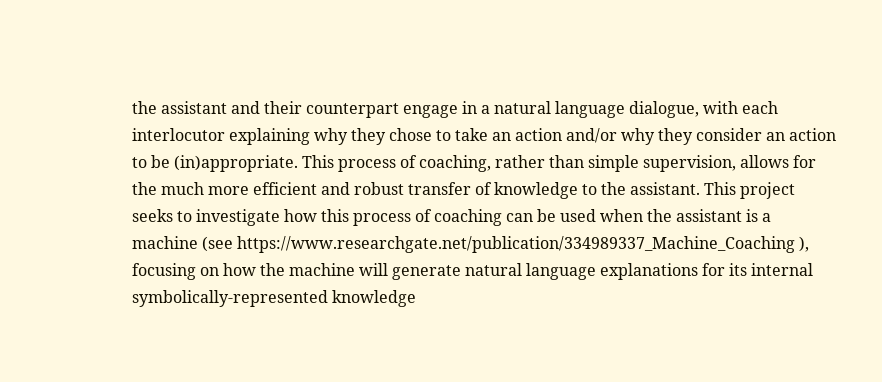the assistant and their counterpart engage in a natural language dialogue, with each interlocutor explaining why they chose to take an action and/or why they consider an action to be (in)appropriate. This process of coaching, rather than simple supervision, allows for the much more efficient and robust transfer of knowledge to the assistant. This project seeks to investigate how this process of coaching can be used when the assistant is a machine (see https://www.researchgate.net/publication/334989337_Machine_Coaching ), focusing on how the machine will generate natural language explanations for its internal symbolically-represented knowledge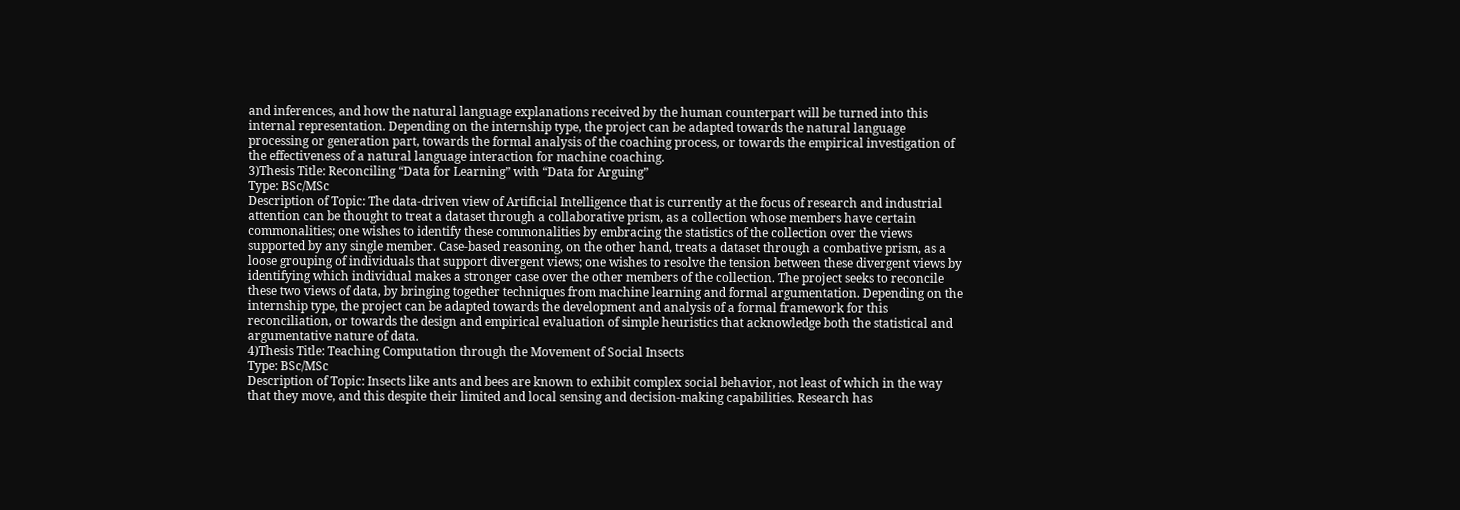and inferences, and how the natural language explanations received by the human counterpart will be turned into this internal representation. Depending on the internship type, the project can be adapted towards the natural language processing or generation part, towards the formal analysis of the coaching process, or towards the empirical investigation of the effectiveness of a natural language interaction for machine coaching.
3)Thesis Title: Reconciling “Data for Learning” with “Data for Arguing”
Type: BSc/MSc
Description of Topic: The data-driven view of Artificial Intelligence that is currently at the focus of research and industrial attention can be thought to treat a dataset through a collaborative prism, as a collection whose members have certain commonalities; one wishes to identify these commonalities by embracing the statistics of the collection over the views supported by any single member. Case-based reasoning, on the other hand, treats a dataset through a combative prism, as a loose grouping of individuals that support divergent views; one wishes to resolve the tension between these divergent views by identifying which individual makes a stronger case over the other members of the collection. The project seeks to reconcile these two views of data, by bringing together techniques from machine learning and formal argumentation. Depending on the internship type, the project can be adapted towards the development and analysis of a formal framework for this reconciliation, or towards the design and empirical evaluation of simple heuristics that acknowledge both the statistical and argumentative nature of data.
4)Thesis Title: Teaching Computation through the Movement of Social Insects
Type: BSc/MSc
Description of Topic: Insects like ants and bees are known to exhibit complex social behavior, not least of which in the way that they move, and this despite their limited and local sensing and decision-making capabilities. Research has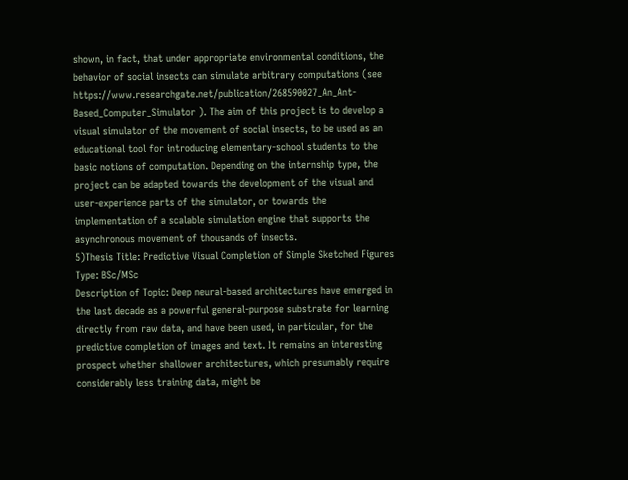shown, in fact, that under appropriate environmental conditions, the behavior of social insects can simulate arbitrary computations (see https://www.researchgate.net/publication/268590027_An_Ant-Based_Computer_Simulator ). The aim of this project is to develop a visual simulator of the movement of social insects, to be used as an educational tool for introducing elementary-school students to the basic notions of computation. Depending on the internship type, the project can be adapted towards the development of the visual and user-experience parts of the simulator, or towards the implementation of a scalable simulation engine that supports the asynchronous movement of thousands of insects.
5)Thesis Title: Predictive Visual Completion of Simple Sketched Figures
Type: BSc/MSc
Description of Topic: Deep neural-based architectures have emerged in the last decade as a powerful general-purpose substrate for learning directly from raw data, and have been used, in particular, for the predictive completion of images and text. It remains an interesting prospect whether shallower architectures, which presumably require considerably less training data, might be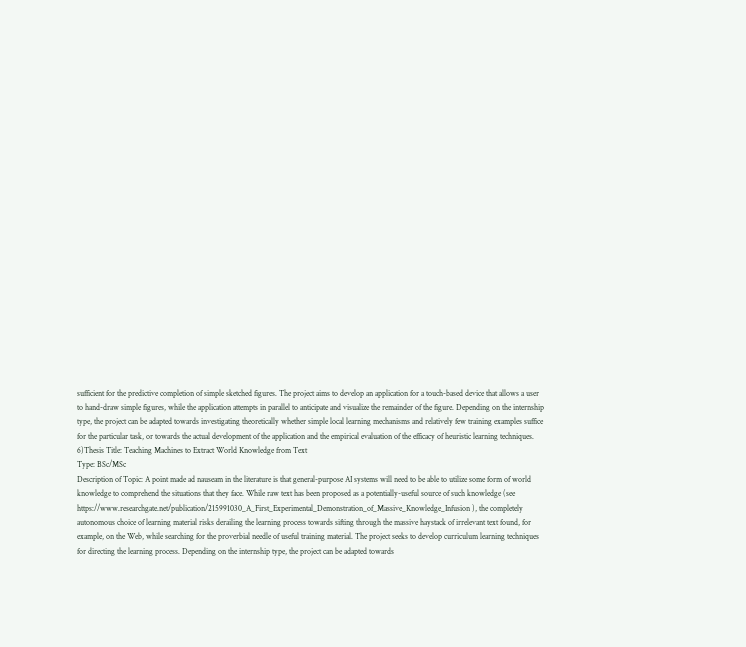sufficient for the predictive completion of simple sketched figures. The project aims to develop an application for a touch-based device that allows a user to hand-draw simple figures, while the application attempts in parallel to anticipate and visualize the remainder of the figure. Depending on the internship type, the project can be adapted towards investigating theoretically whether simple local learning mechanisms and relatively few training examples suffice for the particular task, or towards the actual development of the application and the empirical evaluation of the efficacy of heuristic learning techniques.
6)Thesis Title: Teaching Machines to Extract World Knowledge from Text
Type: BSc/MSc
Description of Topic: A point made ad nauseam in the literature is that general-purpose AI systems will need to be able to utilize some form of world knowledge to comprehend the situations that they face. While raw text has been proposed as a potentially-useful source of such knowledge (see https://www.researchgate.net/publication/215991030_A_First_Experimental_Demonstration_of_Massive_Knowledge_Infusion ), the completely autonomous choice of learning material risks derailing the learning process towards sifting through the massive haystack of irrelevant text found, for example, on the Web, while searching for the proverbial needle of useful training material. The project seeks to develop curriculum learning techniques for directing the learning process. Depending on the internship type, the project can be adapted towards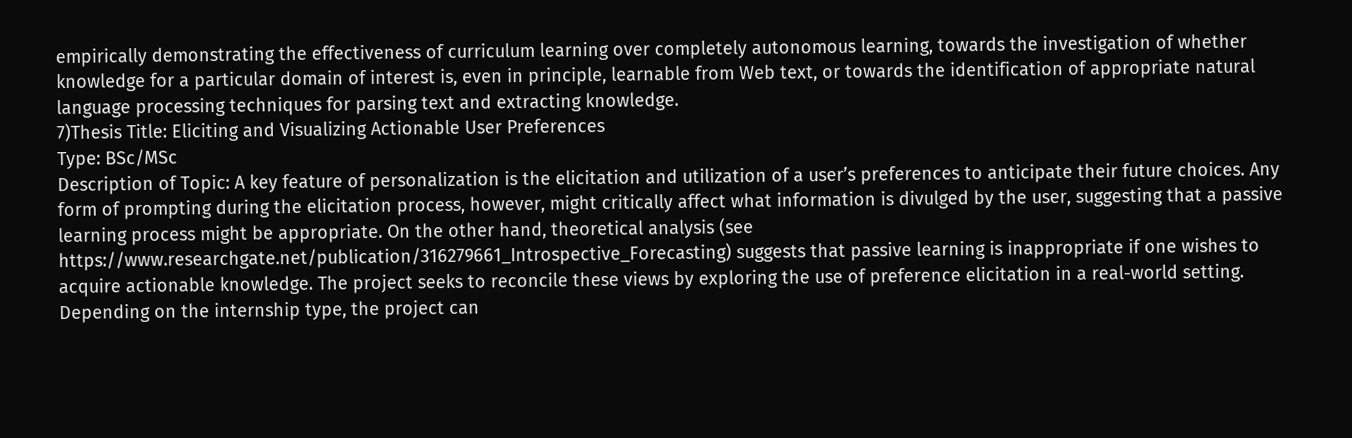empirically demonstrating the effectiveness of curriculum learning over completely autonomous learning, towards the investigation of whether knowledge for a particular domain of interest is, even in principle, learnable from Web text, or towards the identification of appropriate natural language processing techniques for parsing text and extracting knowledge.
7)Thesis Title: Eliciting and Visualizing Actionable User Preferences
Type: BSc/MSc
Description of Topic: A key feature of personalization is the elicitation and utilization of a user’s preferences to anticipate their future choices. Any form of prompting during the elicitation process, however, might critically affect what information is divulged by the user, suggesting that a passive learning process might be appropriate. On the other hand, theoretical analysis (see https://www.researchgate.net/publication/316279661_Introspective_Forecasting) suggests that passive learning is inappropriate if one wishes to acquire actionable knowledge. The project seeks to reconcile these views by exploring the use of preference elicitation in a real-world setting. Depending on the internship type, the project can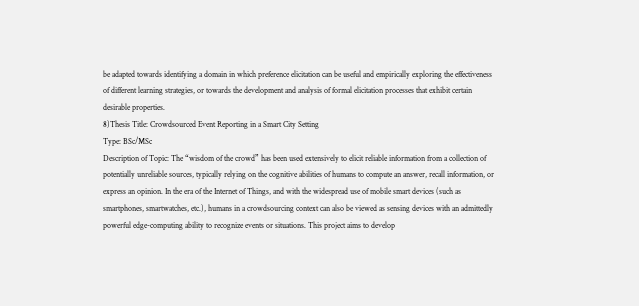be adapted towards identifying a domain in which preference elicitation can be useful and empirically exploring the effectiveness of different learning strategies, or towards the development and analysis of formal elicitation processes that exhibit certain desirable properties.
8)Thesis Title: Crowdsourced Event Reporting in a Smart City Setting
Type: BSc/MSc
Description of Topic: The “wisdom of the crowd” has been used extensively to elicit reliable information from a collection of potentially unreliable sources, typically relying on the cognitive abilities of humans to compute an answer, recall information, or express an opinion. In the era of the Internet of Things, and with the widespread use of mobile smart devices (such as smartphones, smartwatches, etc.), humans in a crowdsourcing context can also be viewed as sensing devices with an admittedly powerful edge-computing ability to recognize events or situations. This project aims to develop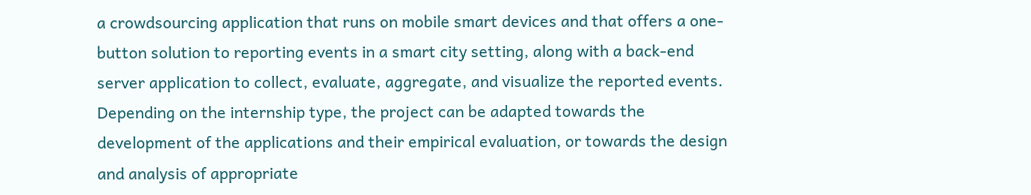a crowdsourcing application that runs on mobile smart devices and that offers a one-button solution to reporting events in a smart city setting, along with a back-end server application to collect, evaluate, aggregate, and visualize the reported events. Depending on the internship type, the project can be adapted towards the development of the applications and their empirical evaluation, or towards the design and analysis of appropriate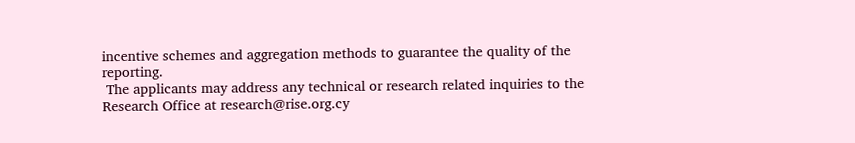incentive schemes and aggregation methods to guarantee the quality of the reporting.
 The applicants may address any technical or research related inquiries to the Research Office at research@rise.org.cy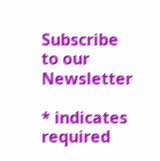Subscribe to our Newsletter

* indicates required